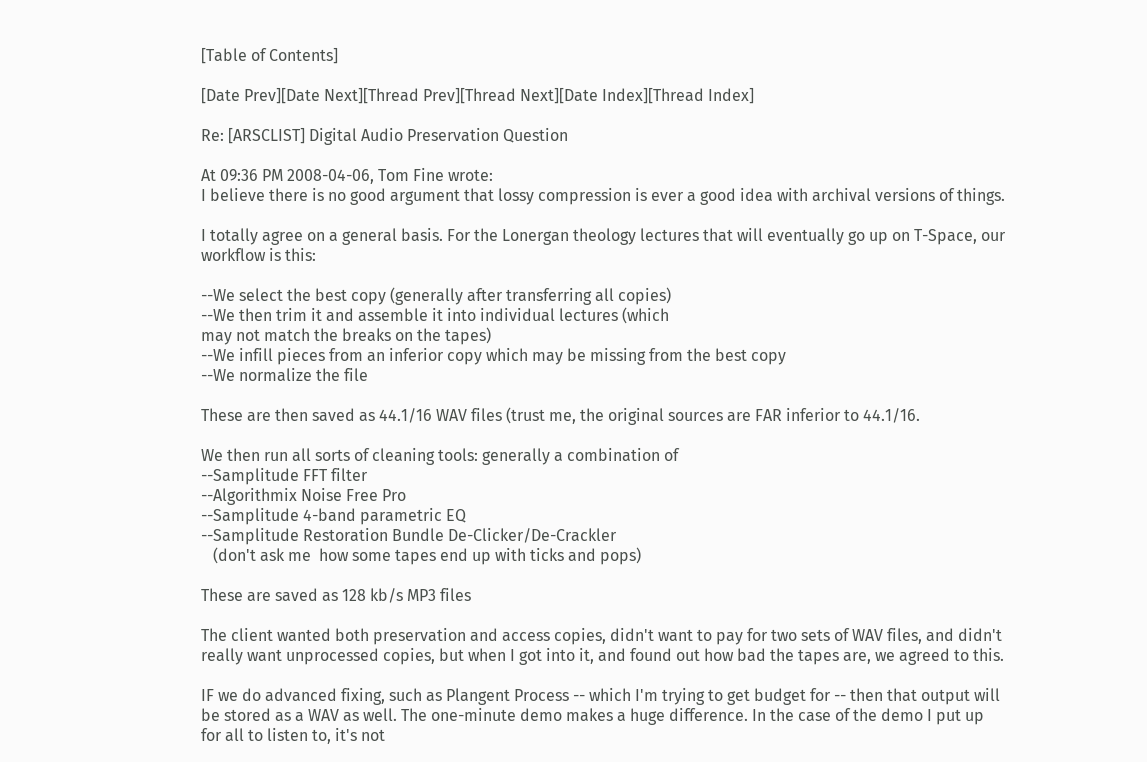[Table of Contents]

[Date Prev][Date Next][Thread Prev][Thread Next][Date Index][Thread Index]

Re: [ARSCLIST] Digital Audio Preservation Question

At 09:36 PM 2008-04-06, Tom Fine wrote:
I believe there is no good argument that lossy compression is ever a good idea with archival versions of things.

I totally agree on a general basis. For the Lonergan theology lectures that will eventually go up on T-Space, our workflow is this:

--We select the best copy (generally after transferring all copies)
--We then trim it and assemble it into individual lectures (which
may not match the breaks on the tapes)
--We infill pieces from an inferior copy which may be missing from the best copy
--We normalize the file

These are then saved as 44.1/16 WAV files (trust me, the original sources are FAR inferior to 44.1/16.

We then run all sorts of cleaning tools: generally a combination of
--Samplitude FFT filter
--Algorithmix Noise Free Pro
--Samplitude 4-band parametric EQ
--Samplitude Restoration Bundle De-Clicker/De-Crackler
   (don't ask me  how some tapes end up with ticks and pops)

These are saved as 128 kb/s MP3 files

The client wanted both preservation and access copies, didn't want to pay for two sets of WAV files, and didn't really want unprocessed copies, but when I got into it, and found out how bad the tapes are, we agreed to this.

IF we do advanced fixing, such as Plangent Process -- which I'm trying to get budget for -- then that output will be stored as a WAV as well. The one-minute demo makes a huge difference. In the case of the demo I put up for all to listen to, it's not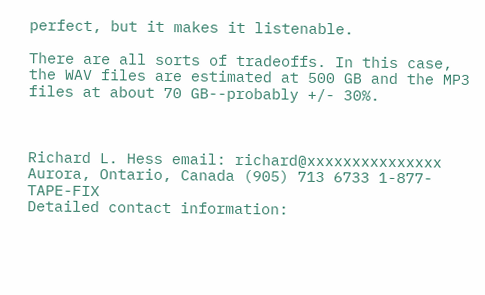perfect, but it makes it listenable.

There are all sorts of tradeoffs. In this case, the WAV files are estimated at 500 GB and the MP3 files at about 70 GB--probably +/- 30%.



Richard L. Hess email: richard@xxxxxxxxxxxxxxx
Aurora, Ontario, Canada (905) 713 6733 1-877-TAPE-FIX
Detailed contact information: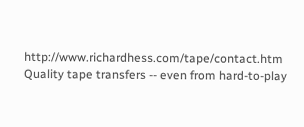http://www.richardhess.com/tape/contact.htm
Quality tape transfers -- even from hard-to-play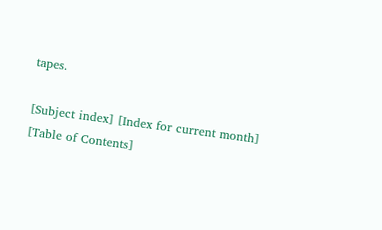tapes.

[Subject index] [Index for current month] [Table of Contents]